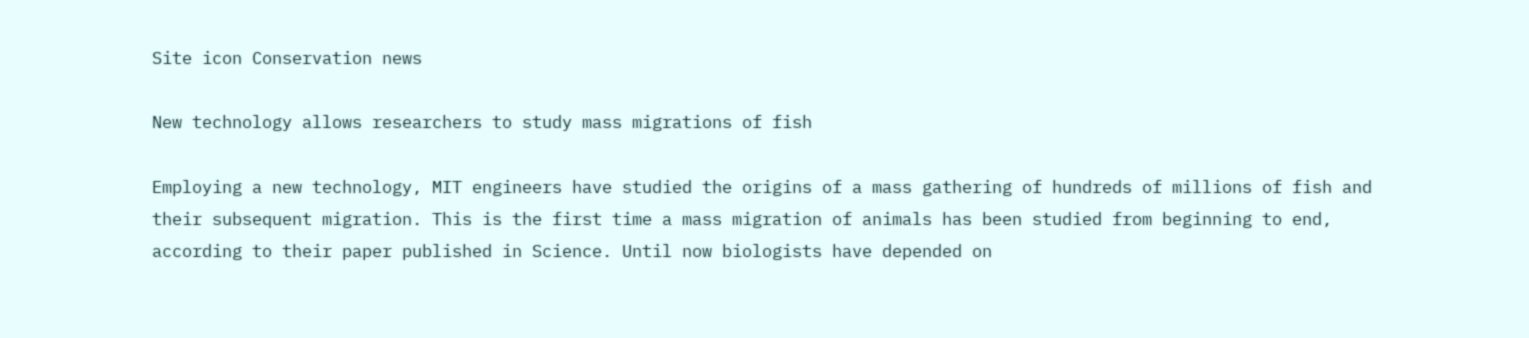Site icon Conservation news

New technology allows researchers to study mass migrations of fish

Employing a new technology, MIT engineers have studied the origins of a mass gathering of hundreds of millions of fish and their subsequent migration. This is the first time a mass migration of animals has been studied from beginning to end, according to their paper published in Science. Until now biologists have depended on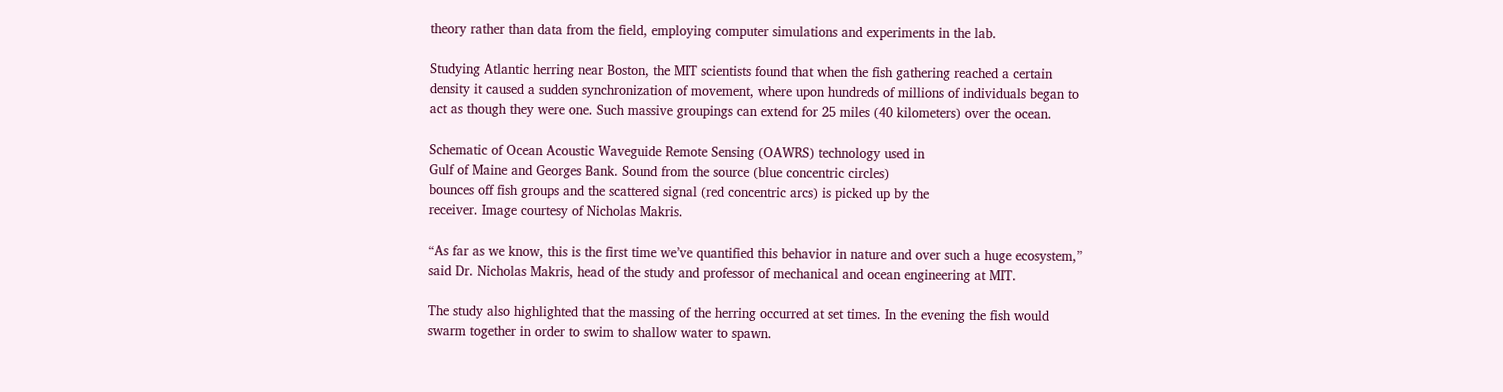theory rather than data from the field, employing computer simulations and experiments in the lab.

Studying Atlantic herring near Boston, the MIT scientists found that when the fish gathering reached a certain density it caused a sudden synchronization of movement, where upon hundreds of millions of individuals began to act as though they were one. Such massive groupings can extend for 25 miles (40 kilometers) over the ocean.

Schematic of Ocean Acoustic Waveguide Remote Sensing (OAWRS) technology used in
Gulf of Maine and Georges Bank. Sound from the source (blue concentric circles)
bounces off fish groups and the scattered signal (red concentric arcs) is picked up by the
receiver. Image courtesy of Nicholas Makris.

“As far as we know, this is the first time we’ve quantified this behavior in nature and over such a huge ecosystem,” said Dr. Nicholas Makris, head of the study and professor of mechanical and ocean engineering at MIT.

The study also highlighted that the massing of the herring occurred at set times. In the evening the fish would swarm together in order to swim to shallow water to spawn.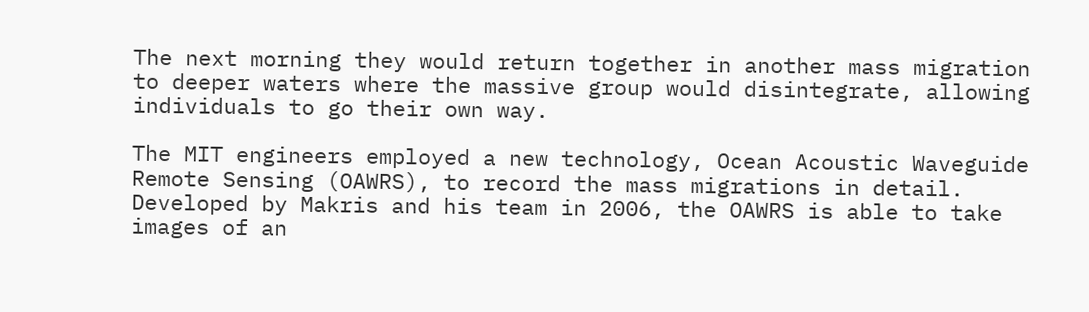The next morning they would return together in another mass migration to deeper waters where the massive group would disintegrate, allowing individuals to go their own way.

The MIT engineers employed a new technology, Ocean Acoustic Waveguide Remote Sensing (OAWRS), to record the mass migrations in detail. Developed by Makris and his team in 2006, the OAWRS is able to take images of an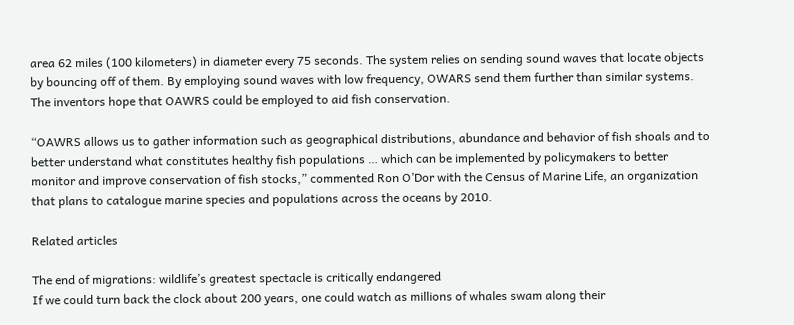area 62 miles (100 kilometers) in diameter every 75 seconds. The system relies on sending sound waves that locate objects by bouncing off of them. By employing sound waves with low frequency, OWARS send them further than similar systems. The inventors hope that OAWRS could be employed to aid fish conservation.

“OAWRS allows us to gather information such as geographical distributions, abundance and behavior of fish shoals and to better understand what constitutes healthy fish populations … which can be implemented by policymakers to better monitor and improve conservation of fish stocks,” commented Ron O’Dor with the Census of Marine Life, an organization that plans to catalogue marine species and populations across the oceans by 2010.

Related articles

The end of migrations: wildlife’s greatest spectacle is critically endangered
If we could turn back the clock about 200 years, one could watch as millions of whales swam along their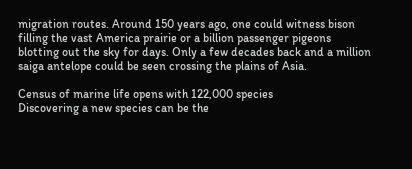migration routes. Around 150 years ago, one could witness bison filling the vast America prairie or a billion passenger pigeons blotting out the sky for days. Only a few decades back and a million saiga antelope could be seen crossing the plains of Asia.

Census of marine life opens with 122,000 species
Discovering a new species can be the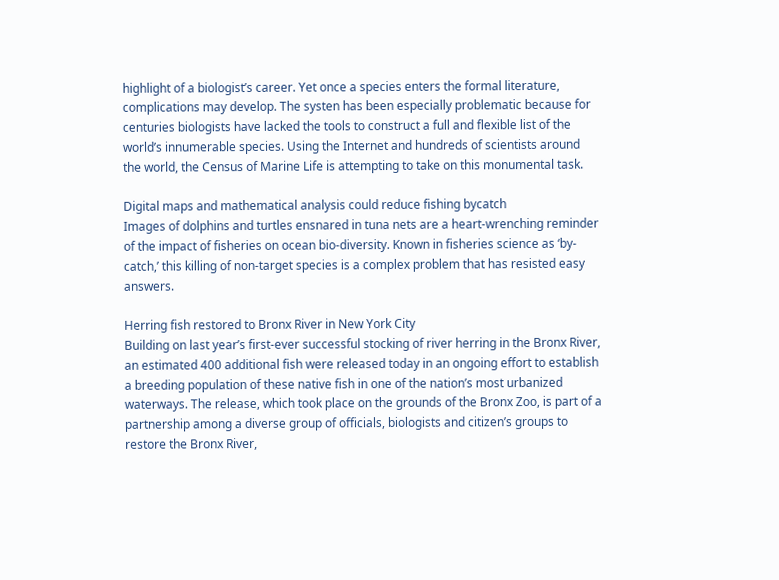highlight of a biologist’s career. Yet once a species enters the formal literature, complications may develop. The systen has been especially problematic because for centuries biologists have lacked the tools to construct a full and flexible list of the world’s innumerable species. Using the Internet and hundreds of scientists around the world, the Census of Marine Life is attempting to take on this monumental task.

Digital maps and mathematical analysis could reduce fishing bycatch
Images of dolphins and turtles ensnared in tuna nets are a heart-wrenching reminder of the impact of fisheries on ocean bio-diversity. Known in fisheries science as ‘by-catch,’ this killing of non-target species is a complex problem that has resisted easy answers.

Herring fish restored to Bronx River in New York City
Building on last year’s first-ever successful stocking of river herring in the Bronx River, an estimated 400 additional fish were released today in an ongoing effort to establish a breeding population of these native fish in one of the nation’s most urbanized waterways. The release, which took place on the grounds of the Bronx Zoo, is part of a partnership among a diverse group of officials, biologists and citizen’s groups to restore the Bronx River,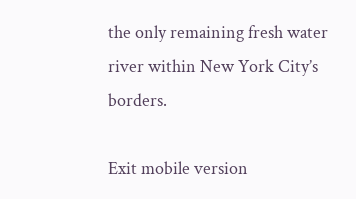the only remaining fresh water river within New York City’s borders.

Exit mobile version